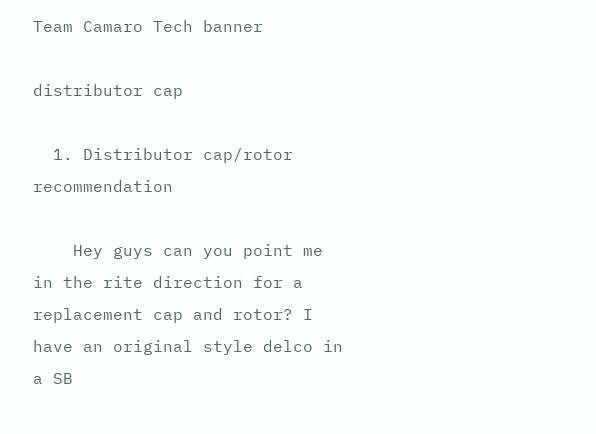Team Camaro Tech banner

distributor cap

  1. Distributor cap/rotor recommendation

    Hey guys can you point me in the rite direction for a replacement cap and rotor? I have an original style delco in a SB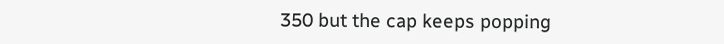350 but the cap keeps popping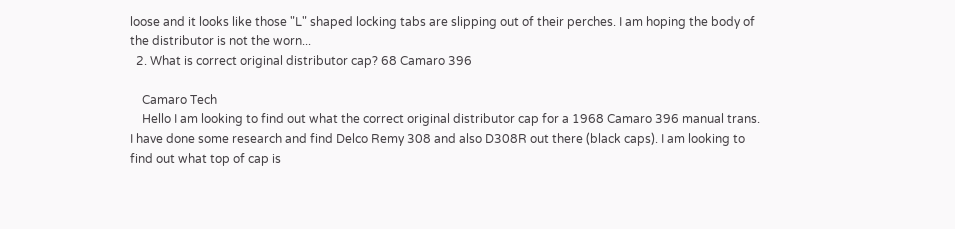loose and it looks like those "L" shaped locking tabs are slipping out of their perches. I am hoping the body of the distributor is not the worn...
  2. What is correct original distributor cap? 68 Camaro 396

    Camaro Tech
    Hello I am looking to find out what the correct original distributor cap for a 1968 Camaro 396 manual trans. I have done some research and find Delco Remy 308 and also D308R out there (black caps). I am looking to find out what top of cap is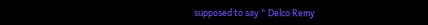supposed to say " Delco Remy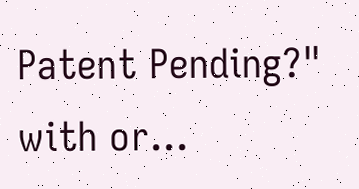Patent Pending?" with or...